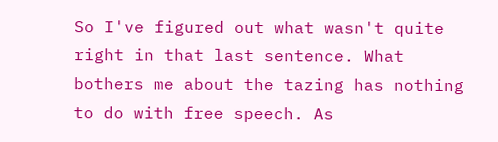So I've figured out what wasn't quite right in that last sentence. What bothers me about the tazing has nothing to do with free speech. As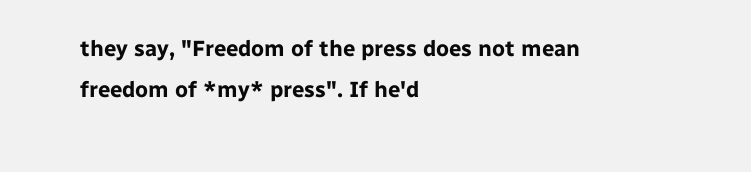they say, "Freedom of the press does not mean freedom of *my* press". If he'd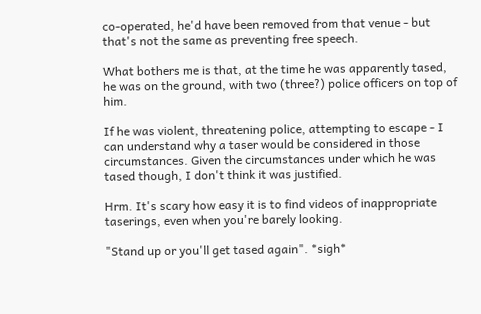co-operated, he'd have been removed from that venue - but that's not the same as preventing free speech.

What bothers me is that, at the time he was apparently tased, he was on the ground, with two (three?) police officers on top of him.

If he was violent, threatening police, attempting to escape - I can understand why a taser would be considered in those circumstances. Given the circumstances under which he was tased though, I don't think it was justified.

Hrm. It's scary how easy it is to find videos of inappropriate taserings, even when you're barely looking.

"Stand up or you'll get tased again". *sigh*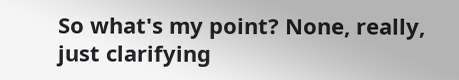So what's my point? None, really, just clarifying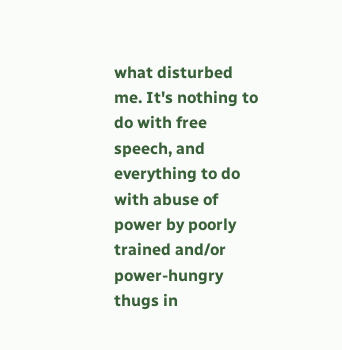what disturbed me. It's nothing to do with free speech, and everything to do with abuse of power by poorly trained and/or power-hungry thugs in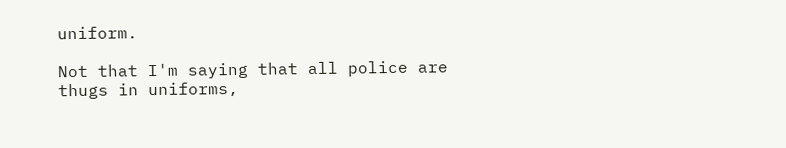uniform.

Not that I'm saying that all police are thugs in uniforms,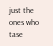just the ones who tase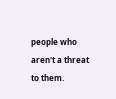people who aren't a threat to them.